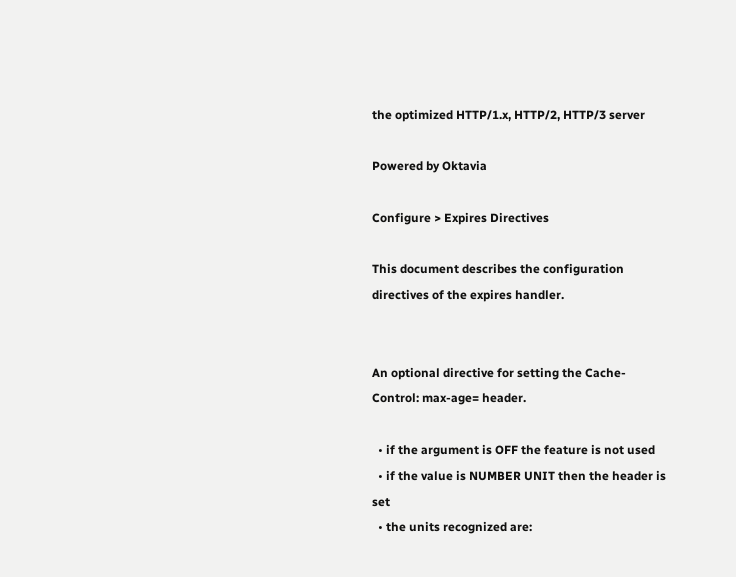the optimized HTTP/1.x, HTTP/2, HTTP/3 server

Powered by Oktavia

Configure > Expires Directives

This document describes the configuration directives of the expires handler.


An optional directive for setting the Cache-Control: max-age= header.

  • if the argument is OFF the feature is not used
  • if the value is NUMBER UNIT then the header is set
  • the units recognized are: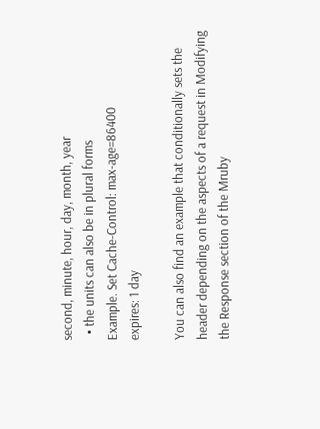second, minute, hour, day, month, year
  • the units can also be in plural forms
Example. Set Cache-Control: max-age=86400
expires: 1 day

You can also find an example that conditionally sets the header depending on the aspects of a request in Modifying the Response section of the Mruby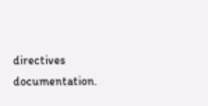directives documentation.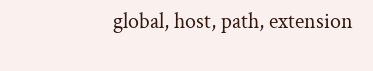global, host, path, extension